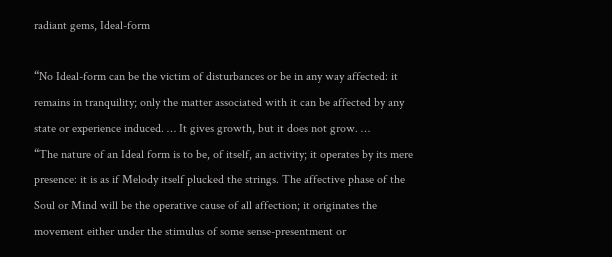radiant gems, Ideal-form

“No Ideal-form can be the victim of disturbances or be in any way affected: it remains in tranquility; only the matter associated with it can be affected by any state or experience induced. … It gives growth, but it does not grow. …
“The nature of an Ideal form is to be, of itself, an activity; it operates by its mere presence: it is as if Melody itself plucked the strings. The affective phase of the Soul or Mind will be the operative cause of all affection; it originates the movement either under the stimulus of some sense-presentment or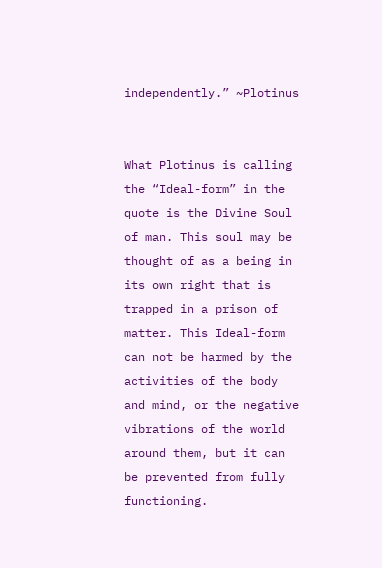independently.” ~Plotinus


What Plotinus is calling the “Ideal-form” in the quote is the Divine Soul of man. This soul may be thought of as a being in its own right that is trapped in a prison of matter. This Ideal-form can not be harmed by the activities of the body and mind, or the negative vibrations of the world around them, but it can be prevented from fully functioning.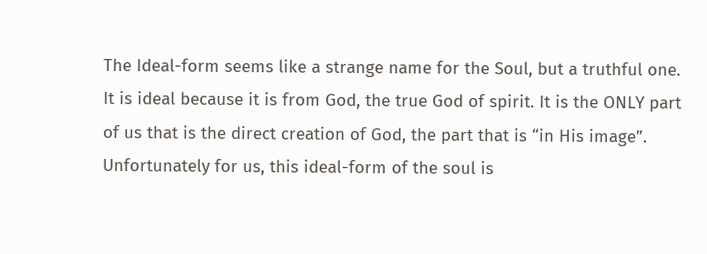The Ideal-form seems like a strange name for the Soul, but a truthful one. It is ideal because it is from God, the true God of spirit. It is the ONLY part of us that is the direct creation of God, the part that is “in His image”. Unfortunately for us, this ideal-form of the soul is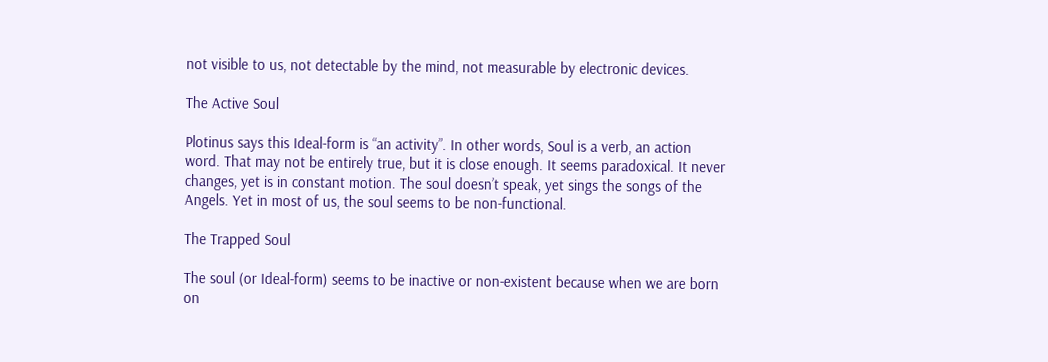not visible to us, not detectable by the mind, not measurable by electronic devices.

The Active Soul

Plotinus says this Ideal-form is “an activity”. In other words, Soul is a verb, an action word. That may not be entirely true, but it is close enough. It seems paradoxical. It never changes, yet is in constant motion. The soul doesn’t speak, yet sings the songs of the Angels. Yet in most of us, the soul seems to be non-functional.

The Trapped Soul

The soul (or Ideal-form) seems to be inactive or non-existent because when we are born on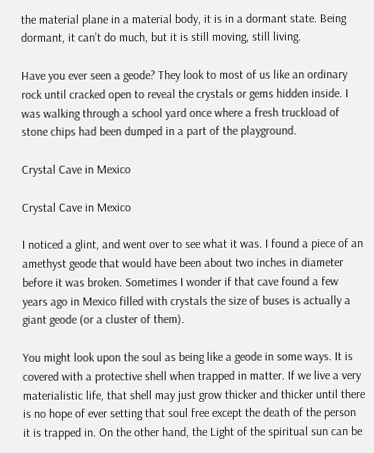the material plane in a material body, it is in a dormant state. Being dormant, it can’t do much, but it is still moving, still living.

Have you ever seen a geode? They look to most of us like an ordinary rock until cracked open to reveal the crystals or gems hidden inside. I was walking through a school yard once where a fresh truckload of stone chips had been dumped in a part of the playground.

Crystal Cave in Mexico

Crystal Cave in Mexico

I noticed a glint, and went over to see what it was. I found a piece of an amethyst geode that would have been about two inches in diameter before it was broken. Sometimes I wonder if that cave found a few years ago in Mexico filled with crystals the size of buses is actually a giant geode (or a cluster of them).

You might look upon the soul as being like a geode in some ways. It is covered with a protective shell when trapped in matter. If we live a very materialistic life, that shell may just grow thicker and thicker until there is no hope of ever setting that soul free except the death of the person it is trapped in. On the other hand, the Light of the spiritual sun can be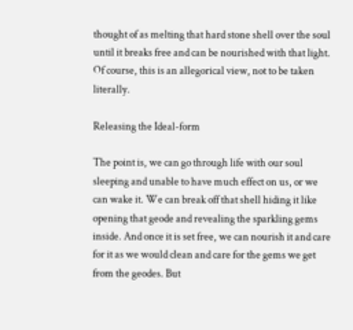thought of as melting that hard stone shell over the soul until it breaks free and can be nourished with that light. Of course, this is an allegorical view, not to be taken literally.

Releasing the Ideal-form

The point is, we can go through life with our soul sleeping and unable to have much effect on us, or we can wake it. We can break off that shell hiding it like opening that geode and revealing the sparkling gems inside. And once it is set free, we can nourish it and care for it as we would clean and care for the gems we get from the geodes. But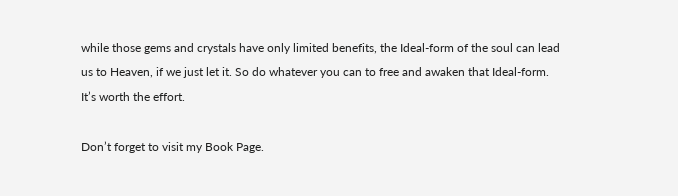while those gems and crystals have only limited benefits, the Ideal-form of the soul can lead us to Heaven, if we just let it. So do whatever you can to free and awaken that Ideal-form. It’s worth the effort.

Don’t forget to visit my Book Page.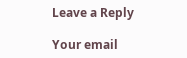Leave a Reply

Your email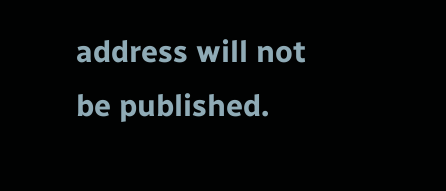address will not be published.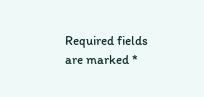Required fields are marked *